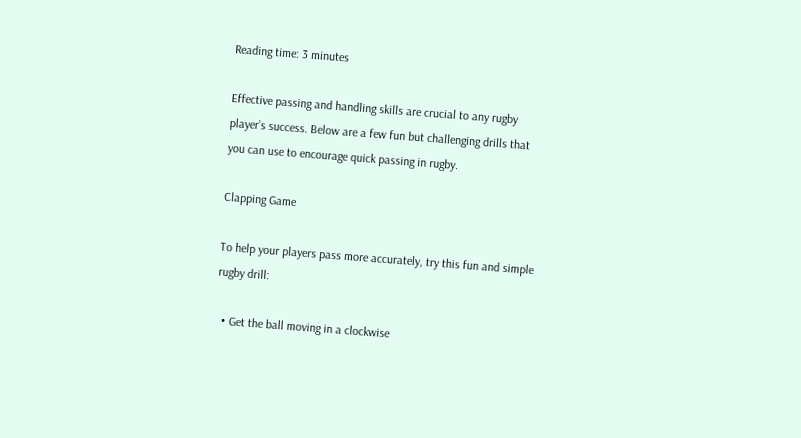Reading time: 3 minutes

Effective passing and handling skills are crucial to any rugby player’s success. Below are a few fun but challenging drills that you can use to encourage quick passing in rugby.

Clapping Game

To help your players pass more accurately, try this fun and simple rugby drill:

  • Get the ball moving in a clockwise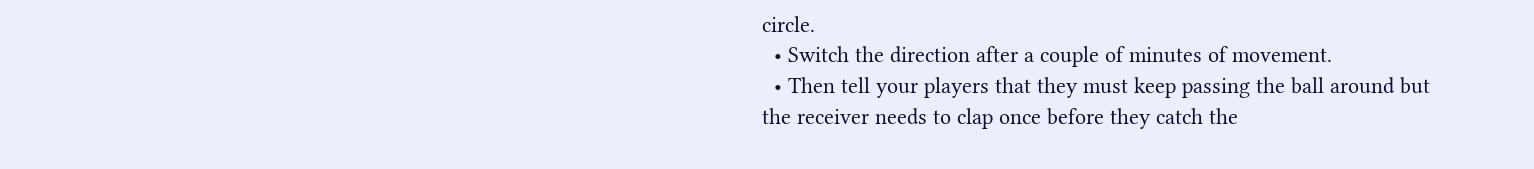circle.
  • Switch the direction after a couple of minutes of movement.
  • Then tell your players that they must keep passing the ball around but the receiver needs to clap once before they catch the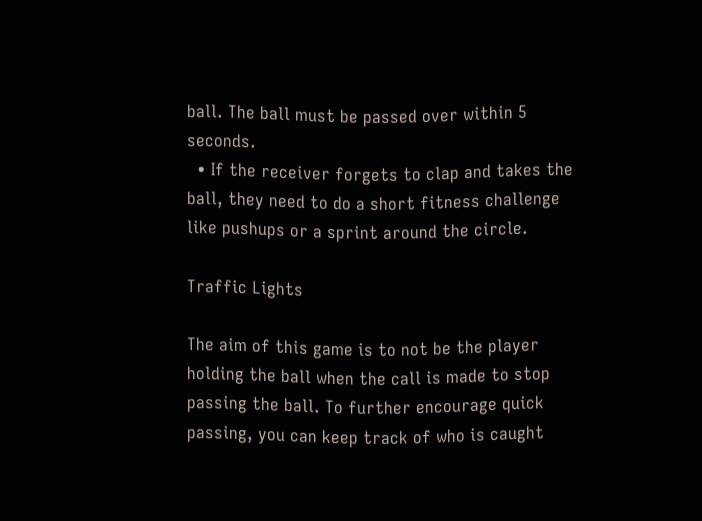ball. The ball must be passed over within 5 seconds.
  • If the receiver forgets to clap and takes the ball, they need to do a short fitness challenge like pushups or a sprint around the circle.

Traffic Lights

The aim of this game is to not be the player holding the ball when the call is made to stop passing the ball. To further encourage quick passing, you can keep track of who is caught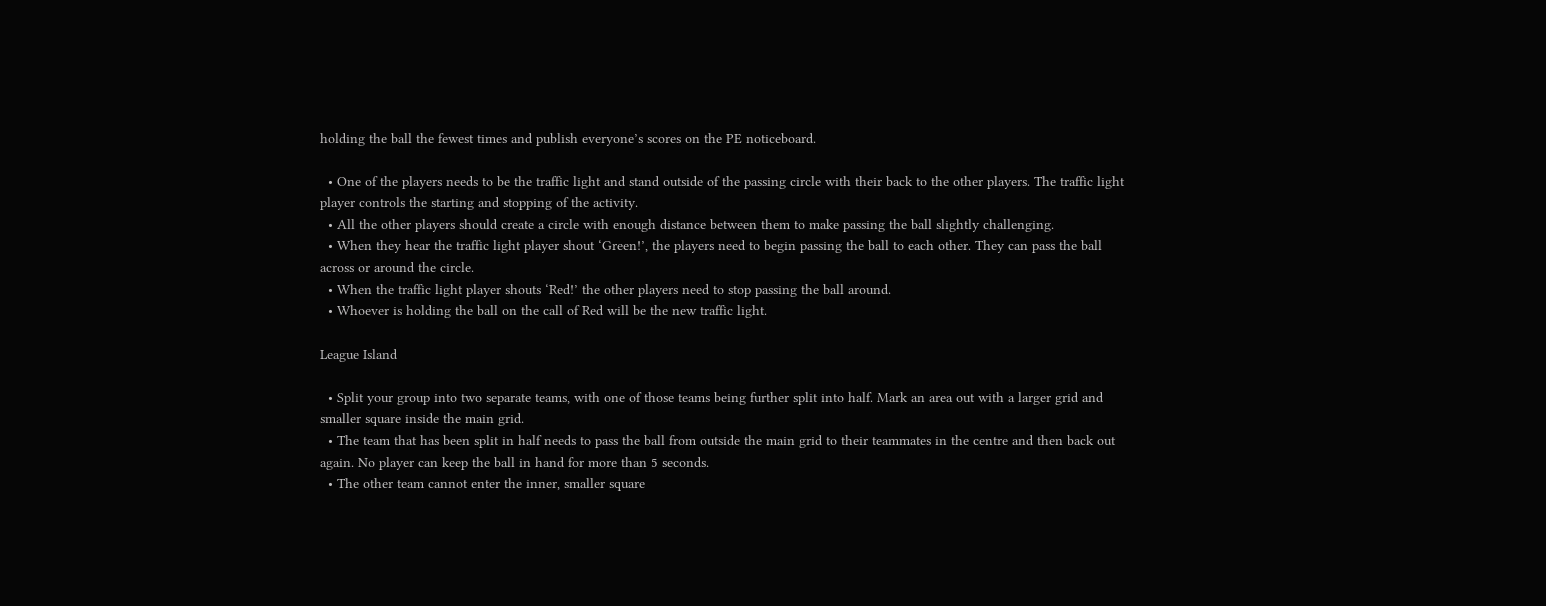holding the ball the fewest times and publish everyone’s scores on the PE noticeboard.

  • One of the players needs to be the traffic light and stand outside of the passing circle with their back to the other players. The traffic light player controls the starting and stopping of the activity.
  • All the other players should create a circle with enough distance between them to make passing the ball slightly challenging.
  • When they hear the traffic light player shout ‘Green!’, the players need to begin passing the ball to each other. They can pass the ball across or around the circle.
  • When the traffic light player shouts ‘Red!’ the other players need to stop passing the ball around.
  • Whoever is holding the ball on the call of Red will be the new traffic light.

League Island

  • Split your group into two separate teams, with one of those teams being further split into half. Mark an area out with a larger grid and smaller square inside the main grid.
  • The team that has been split in half needs to pass the ball from outside the main grid to their teammates in the centre and then back out again. No player can keep the ball in hand for more than 5 seconds.
  • The other team cannot enter the inner, smaller square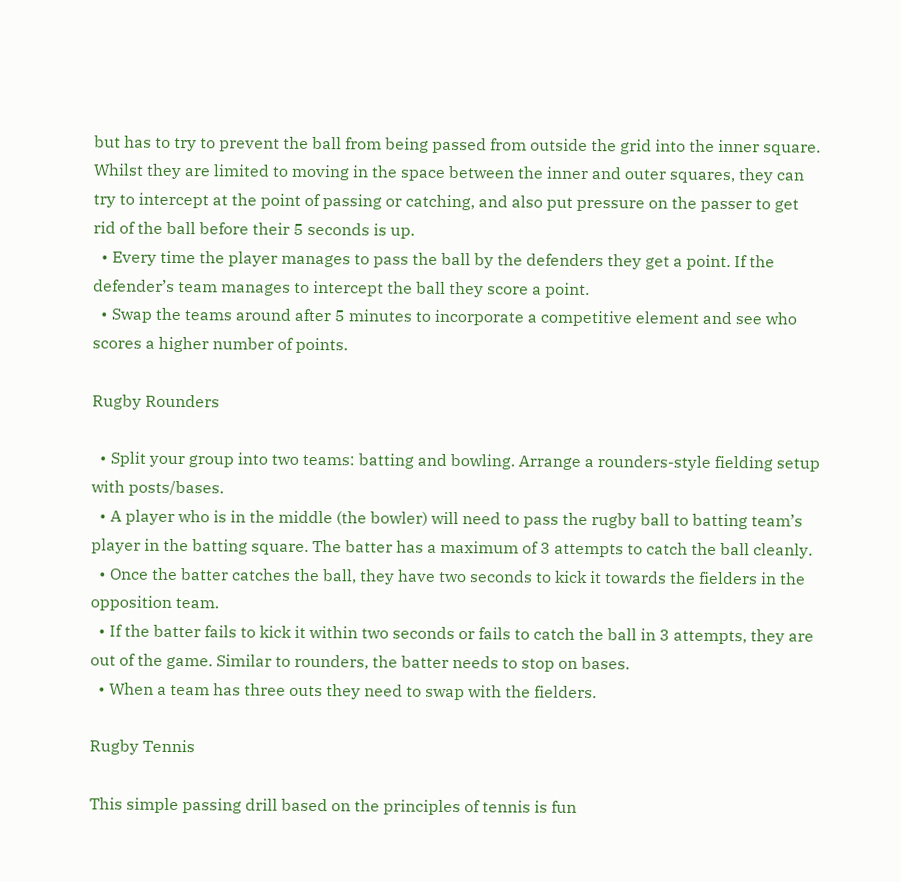but has to try to prevent the ball from being passed from outside the grid into the inner square. Whilst they are limited to moving in the space between the inner and outer squares, they can try to intercept at the point of passing or catching, and also put pressure on the passer to get rid of the ball before their 5 seconds is up.
  • Every time the player manages to pass the ball by the defenders they get a point. If the defender’s team manages to intercept the ball they score a point.
  • Swap the teams around after 5 minutes to incorporate a competitive element and see who scores a higher number of points.

Rugby Rounders

  • Split your group into two teams: batting and bowling. Arrange a rounders-style fielding setup with posts/bases.
  • A player who is in the middle (the bowler) will need to pass the rugby ball to batting team’s player in the batting square. The batter has a maximum of 3 attempts to catch the ball cleanly.
  • Once the batter catches the ball, they have two seconds to kick it towards the fielders in the opposition team.
  • If the batter fails to kick it within two seconds or fails to catch the ball in 3 attempts, they are out of the game. Similar to rounders, the batter needs to stop on bases.
  • When a team has three outs they need to swap with the fielders.

Rugby Tennis

This simple passing drill based on the principles of tennis is fun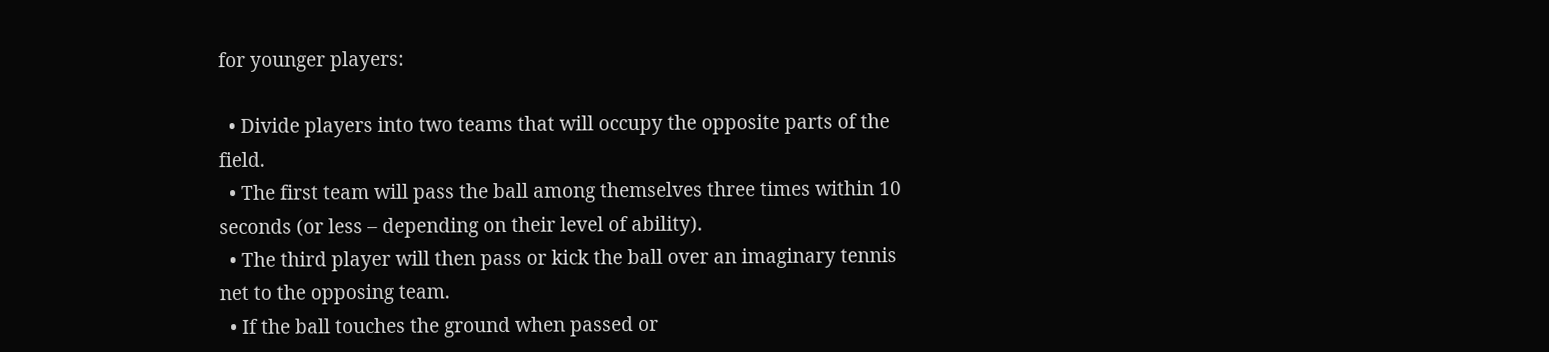for younger players:

  • Divide players into two teams that will occupy the opposite parts of the field.
  • The first team will pass the ball among themselves three times within 10 seconds (or less – depending on their level of ability).
  • The third player will then pass or kick the ball over an imaginary tennis net to the opposing team.
  • If the ball touches the ground when passed or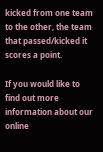kicked from one team to the other, the team that passed/kicked it scores a point.

If you would like to find out more information about our online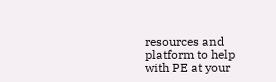resources and platform to help with PE at your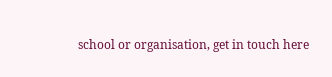school or organisation, get in touch here